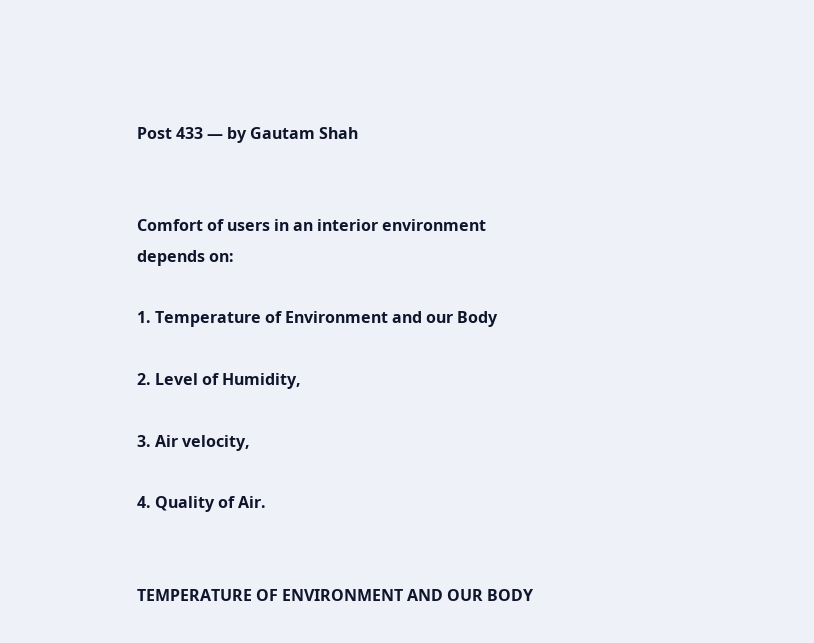Post 433 — by Gautam Shah


Comfort of users in an interior environment depends on:

1. Temperature of Environment and our Body

2. Level of Humidity,

3. Air velocity,

4. Quality of Air.


TEMPERATURE OF ENVIRONMENT AND OUR BODY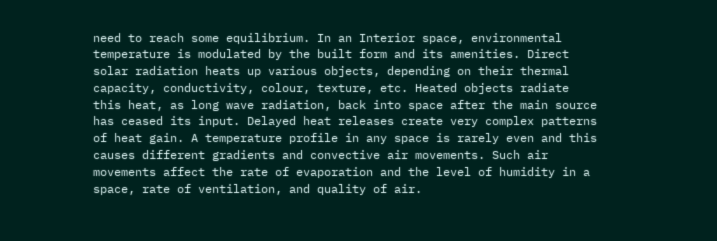need to reach some equilibrium. In an Interior space, environmental temperature is modulated by the built form and its amenities. Direct solar radiation heats up various objects, depending on their thermal capacity, conductivity, colour, texture, etc. Heated objects radiate this heat, as long wave radiation, back into space after the main source has ceased its input. Delayed heat releases create very complex patterns of heat gain. A temperature profile in any space is rarely even and this causes different gradients and convective air movements. Such air movements affect the rate of evaporation and the level of humidity in a space, rate of ventilation, and quality of air.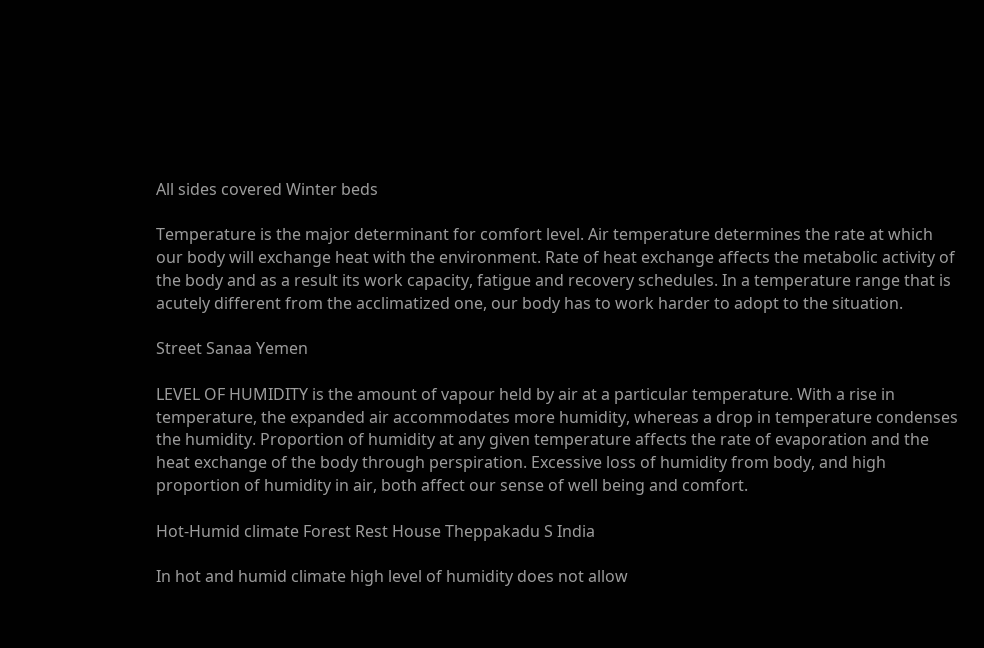All sides covered Winter beds

Temperature is the major determinant for comfort level. Air temperature determines the rate at which our body will exchange heat with the environment. Rate of heat exchange affects the metabolic activity of the body and as a result its work capacity, fatigue and recovery schedules. In a temperature range that is acutely different from the acclimatized one, our body has to work harder to adopt to the situation.

Street Sanaa Yemen

LEVEL OF HUMIDITY is the amount of vapour held by air at a particular temperature. With a rise in temperature, the expanded air accommodates more humidity, whereas a drop in temperature condenses the humidity. Proportion of humidity at any given temperature affects the rate of evaporation and the heat exchange of the body through perspiration. Excessive loss of humidity from body, and high proportion of humidity in air, both affect our sense of well being and comfort.

Hot-Humid climate Forest Rest House Theppakadu S India

In hot and humid climate high level of humidity does not allow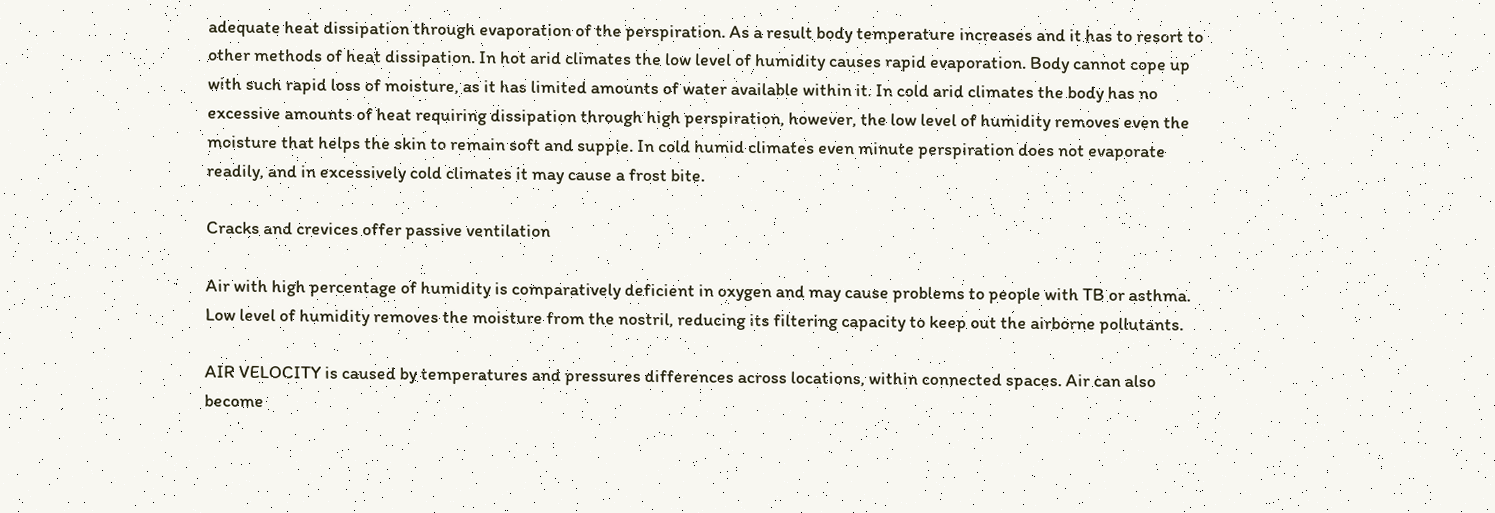adequate heat dissipation through evaporation of the perspiration. As a result body temperature increases and it has to resort to other methods of heat dissipation. In hot arid climates the low level of humidity causes rapid evaporation. Body cannot cope up with such rapid loss of moisture, as it has limited amounts of water available within it. In cold arid climates the body has no excessive amounts of heat requiring dissipation through high perspiration, however, the low level of humidity removes even the moisture that helps the skin to remain soft and supple. In cold humid climates even minute perspiration does not evaporate readily, and in excessively cold climates it may cause a frost bite.

Cracks and crevices offer passive ventilation

Air with high percentage of humidity is comparatively deficient in oxygen and may cause problems to people with TB or asthma. Low level of humidity removes the moisture from the nostril, reducing its filtering capacity to keep out the airborne pollutants.

AIR VELOCITY is caused by temperatures and pressures differences across locations, within connected spaces. Air can also become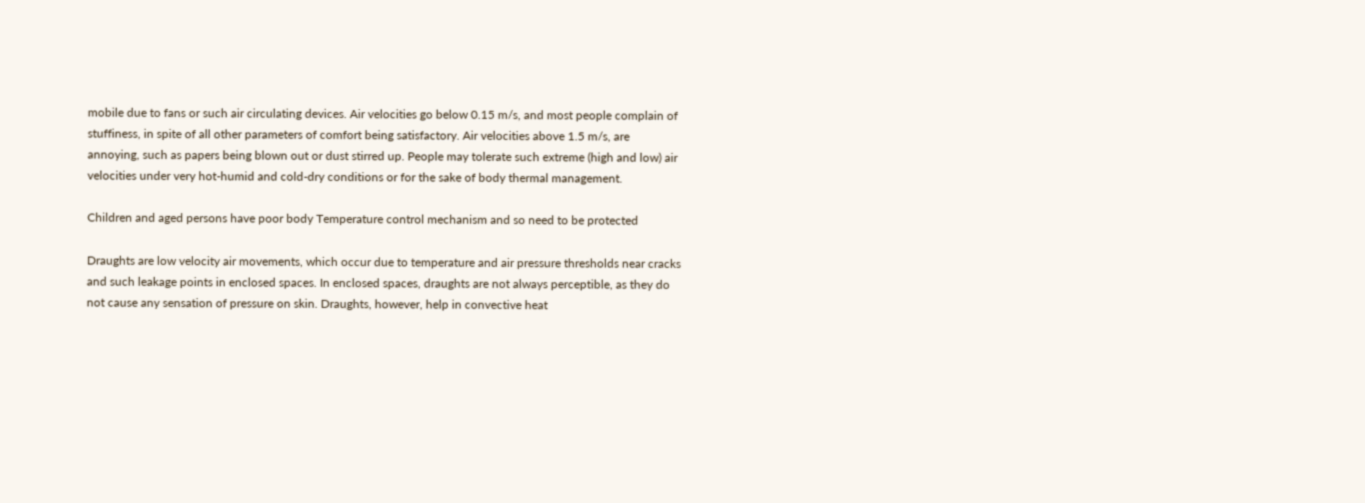mobile due to fans or such air circulating devices. Air velocities go below 0.15 m/s, and most people complain of stuffiness, in spite of all other parameters of comfort being satisfactory. Air velocities above 1.5 m/s, are annoying, such as papers being blown out or dust stirred up. People may tolerate such extreme (high and low) air velocities under very hot-humid and cold-dry conditions or for the sake of body thermal management.

Children and aged persons have poor body Temperature control mechanism and so need to be protected

Draughts are low velocity air movements, which occur due to temperature and air pressure thresholds near cracks and such leakage points in enclosed spaces. In enclosed spaces, draughts are not always perceptible, as they do not cause any sensation of pressure on skin. Draughts, however, help in convective heat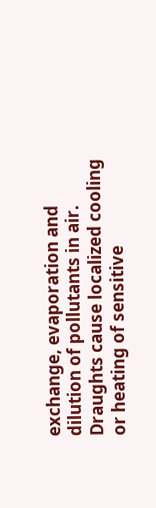exchange, evaporation and dilution of pollutants in air. Draughts cause localized cooling or heating of sensitive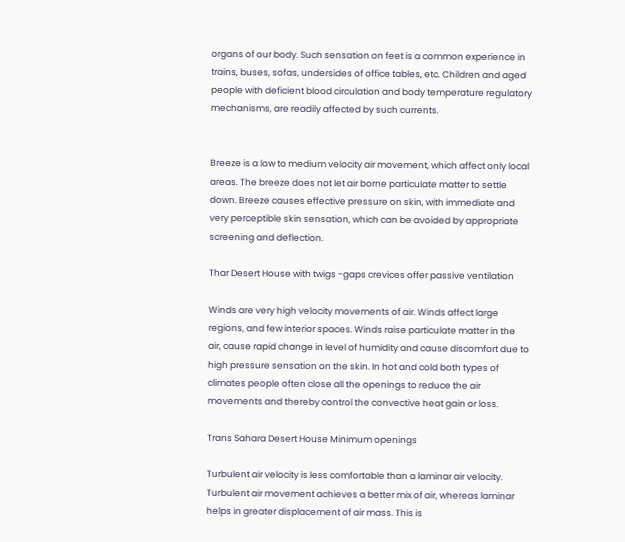organs of our body. Such sensation on feet is a common experience in trains, buses, sofas, undersides of office tables, etc. Children and aged people with deficient blood circulation and body temperature regulatory mechanisms, are readily affected by such currents.


Breeze is a low to medium velocity air movement, which affect only local areas. The breeze does not let air borne particulate matter to settle down. Breeze causes effective pressure on skin, with immediate and very perceptible skin sensation, which can be avoided by appropriate screening and deflection.

Thar Desert House with twigs -gaps crevices offer passive ventilation

Winds are very high velocity movements of air. Winds affect large regions, and few interior spaces. Winds raise particulate matter in the air, cause rapid change in level of humidity and cause discomfort due to high pressure sensation on the skin. In hot and cold both types of climates people often close all the openings to reduce the air movements and thereby control the convective heat gain or loss.

Trans Sahara Desert House Minimum openings

Turbulent air velocity is less comfortable than a laminar air velocity. Turbulent air movement achieves a better mix of air, whereas laminar helps in greater displacement of air mass. This is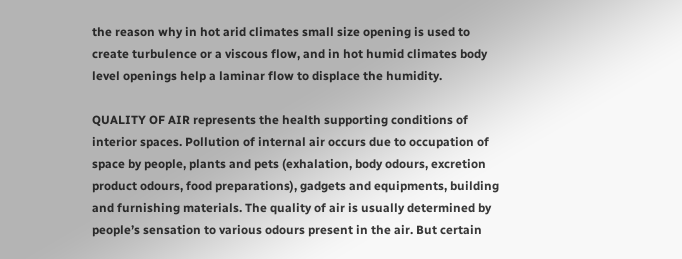the reason why in hot arid climates small size opening is used to create turbulence or a viscous flow, and in hot humid climates body level openings help a laminar flow to displace the humidity.

QUALITY OF AIR represents the health supporting conditions of interior spaces. Pollution of internal air occurs due to occupation of space by people, plants and pets (exhalation, body odours, excretion product odours, food preparations), gadgets and equipments, building and furnishing materials. The quality of air is usually determined by people’s sensation to various odours present in the air. But certain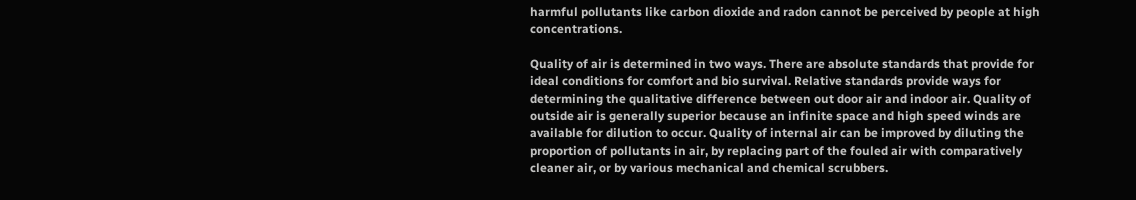harmful pollutants like carbon dioxide and radon cannot be perceived by people at high concentrations.

Quality of air is determined in two ways. There are absolute standards that provide for ideal conditions for comfort and bio survival. Relative standards provide ways for determining the qualitative difference between out door air and indoor air. Quality of outside air is generally superior because an infinite space and high speed winds are available for dilution to occur. Quality of internal air can be improved by diluting the proportion of pollutants in air, by replacing part of the fouled air with comparatively cleaner air, or by various mechanical and chemical scrubbers.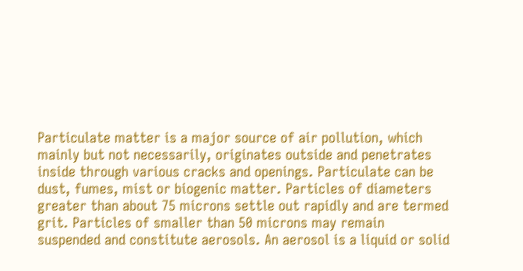Particulate matter is a major source of air pollution, which mainly but not necessarily, originates outside and penetrates inside through various cracks and openings. Particulate can be dust, fumes, mist or biogenic matter. Particles of diameters greater than about 75 microns settle out rapidly and are termed grit. Particles of smaller than 50 microns may remain suspended and constitute aerosols. An aerosol is a liquid or solid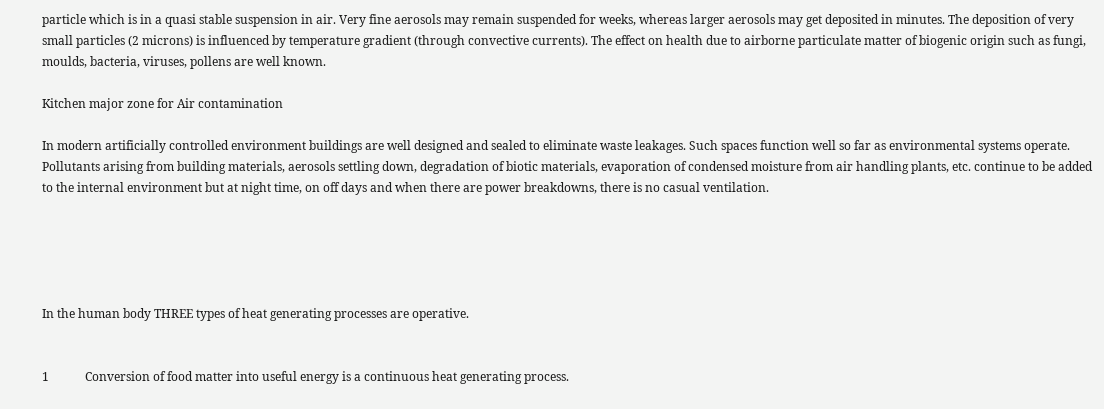particle which is in a quasi stable suspension in air. Very fine aerosols may remain suspended for weeks, whereas larger aerosols may get deposited in minutes. The deposition of very small particles (2 microns) is influenced by temperature gradient (through convective currents). The effect on health due to airborne particulate matter of biogenic origin such as fungi, moulds, bacteria, viruses, pollens are well known.

Kitchen major zone for Air contamination

In modern artificially controlled environment buildings are well designed and sealed to eliminate waste leakages. Such spaces function well so far as environmental systems operate. Pollutants arising from building materials, aerosols settling down, degradation of biotic materials, evaporation of condensed moisture from air handling plants, etc. continue to be added to the internal environment but at night time, on off days and when there are power breakdowns, there is no casual ventilation.





In the human body THREE types of heat generating processes are operative.


1            Conversion of food matter into useful energy is a continuous heat generating process.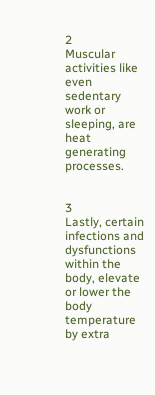2            Muscular activities like even sedentary work or sleeping, are heat generating processes.


3            Lastly, certain infections and dysfunctions within the body, elevate or lower the body temperature by extra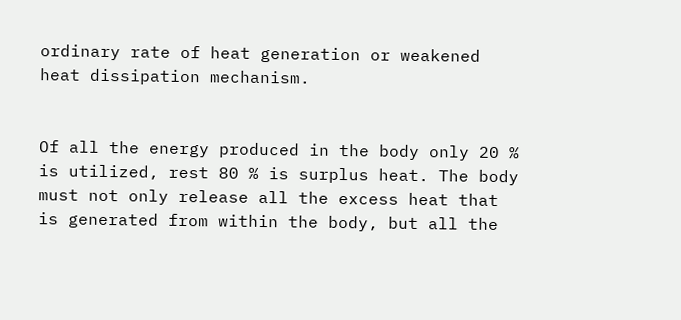ordinary rate of heat generation or weakened heat dissipation mechanism.


Of all the energy produced in the body only 20 % is utilized, rest 80 % is surplus heat. The body must not only release all the excess heat that is generated from within the body, but all the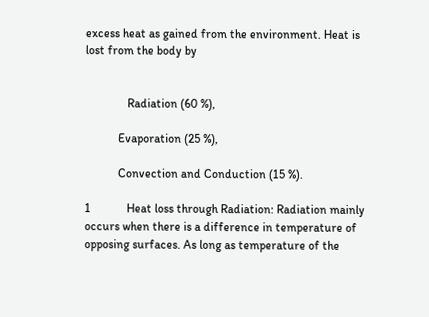excess heat as gained from the environment. Heat is lost from the body by


              Radiation (60 %),

           Evaporation (25 %),

           Convection and Conduction (15 %).

1            Heat loss through Radiation: Radiation mainly occurs when there is a difference in temperature of opposing surfaces. As long as temperature of the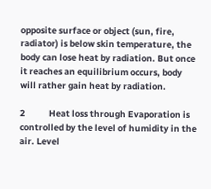opposite surface or object (sun, fire, radiator) is below skin temperature, the body can lose heat by radiation. But once it reaches an equilibrium occurs, body will rather gain heat by radiation.

2            Heat loss through Evaporation is controlled by the level of humidity in the air. Level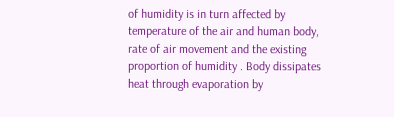of humidity is in turn affected by temperature of the air and human body, rate of air movement and the existing proportion of humidity . Body dissipates heat through evaporation by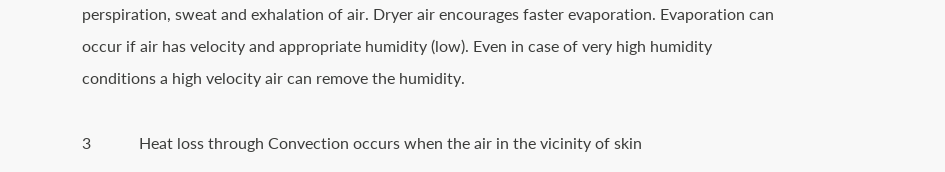perspiration, sweat and exhalation of air. Dryer air encourages faster evaporation. Evaporation can occur if air has velocity and appropriate humidity (low). Even in case of very high humidity conditions a high velocity air can remove the humidity.

3            Heat loss through Convection occurs when the air in the vicinity of skin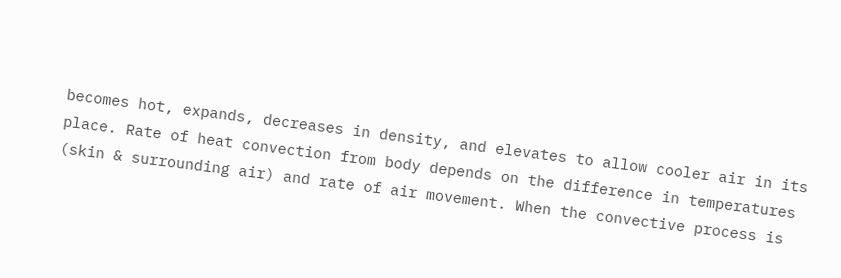becomes hot, expands, decreases in density, and elevates to allow cooler air in its place. Rate of heat convection from body depends on the difference in temperatures (skin & surrounding air) and rate of air movement. When the convective process is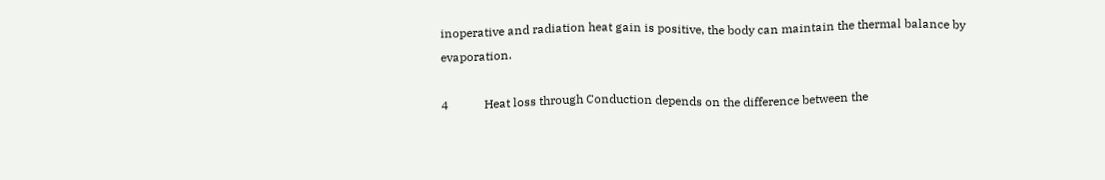inoperative and radiation heat gain is positive, the body can maintain the thermal balance by evaporation.

4            Heat loss through Conduction depends on the difference between the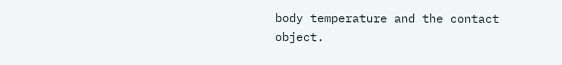body temperature and the contact object.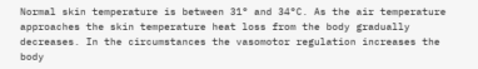Normal skin temperature is between 31° and 34°C. As the air temperature approaches the skin temperature heat loss from the body gradually decreases. In the circumstances the vasomotor regulation increases the body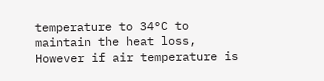temperature to 34°C to maintain the heat loss, However if air temperature is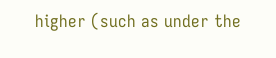higher (such as under the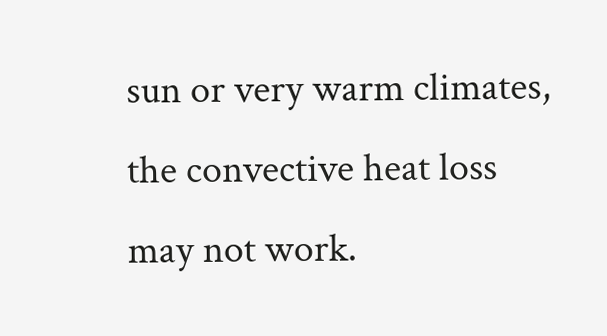sun or very warm climates, the convective heat loss may not work.